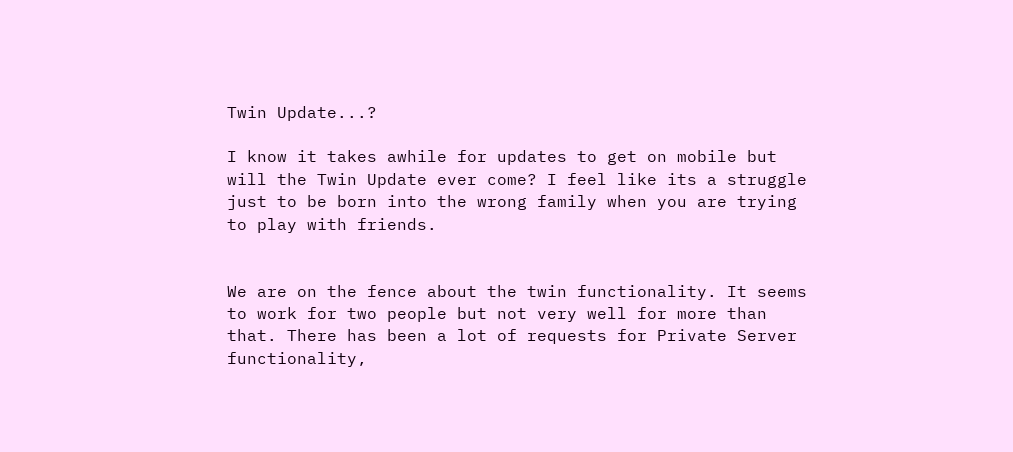Twin Update...?

I know it takes awhile for updates to get on mobile but will the Twin Update ever come? I feel like its a struggle just to be born into the wrong family when you are trying to play with friends.


We are on the fence about the twin functionality. It seems to work for two people but not very well for more than that. There has been a lot of requests for Private Server functionality,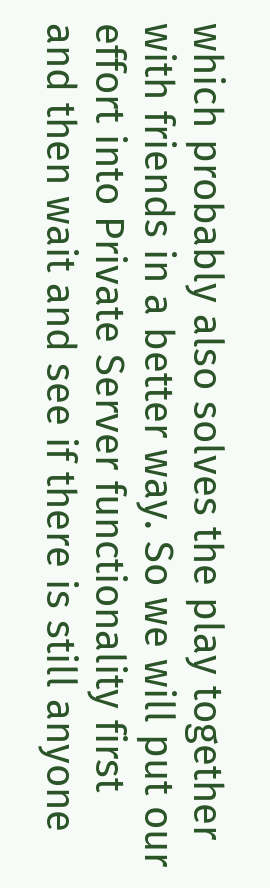which probably also solves the play together with friends in a better way. So we will put our effort into Private Server functionality first and then wait and see if there is still anyone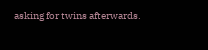asking for twins afterwards.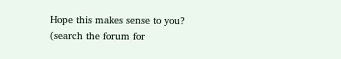Hope this makes sense to you?
(search the forum for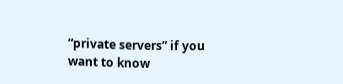“private servers” if you want to know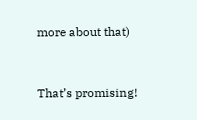more about that)


That’s promising!